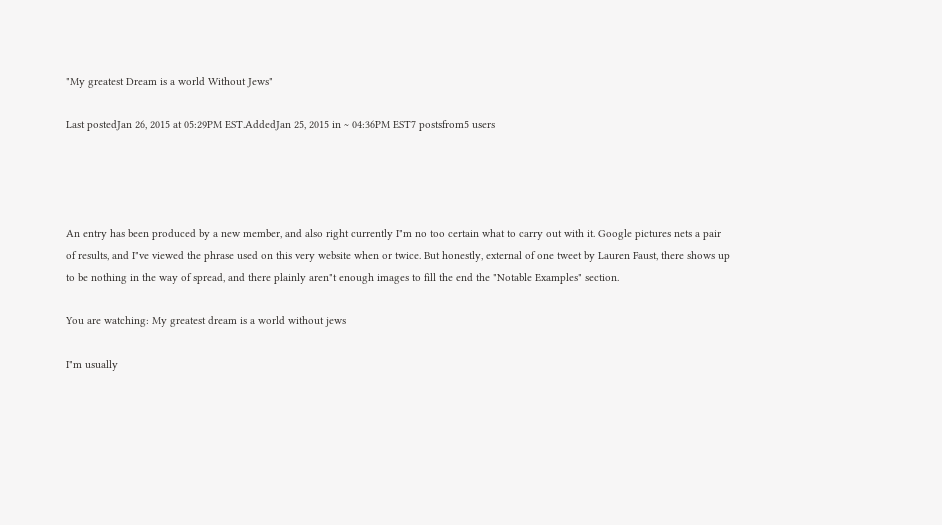"My greatest Dream is a world Without Jews"

Last postedJan 26, 2015 at 05:29PM EST.AddedJan 25, 2015 in ~ 04:36PM EST7 postsfrom5 users




An entry has been produced by a new member, and also right currently I"m no too certain what to carry out with it. Google pictures nets a pair of results, and I"ve viewed the phrase used on this very website when or twice. But honestly, external of one tweet by Lauren Faust, there shows up to be nothing in the way of spread, and there plainly aren"t enough images to fill the end the "Notable Examples" section.

You are watching: My greatest dream is a world without jews

I"m usually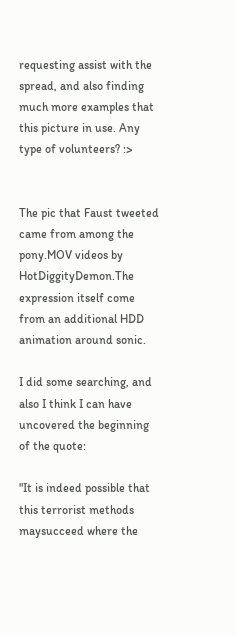requesting assist with the spread, and also finding much more examples that this picture in use. Any type of volunteers? :>


The pic that Faust tweeted came from among the pony.MOV videos by HotDiggityDemon.The expression itself come from an additional HDD animation around sonic.

I did some searching, and also I think I can have uncovered the beginning of the quote:

"It is indeed possible that this terrorist methods maysucceed where the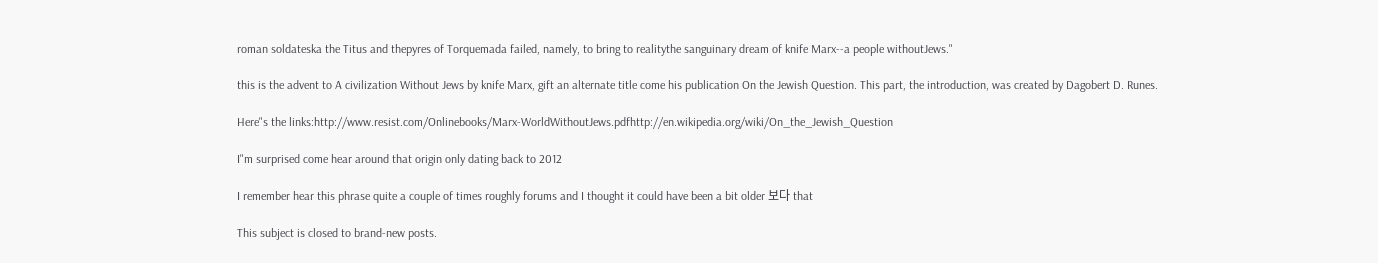roman soldateska the Titus and thepyres of Torquemada failed, namely, to bring to realitythe sanguinary dream of knife Marx--a people withoutJews."

this is the advent to A civilization Without Jews by knife Marx, gift an alternate title come his publication On the Jewish Question. This part, the introduction, was created by Dagobert D. Runes.

Here"s the links:http://www.resist.com/Onlinebooks/Marx-WorldWithoutJews.pdfhttp://en.wikipedia.org/wiki/On_the_Jewish_Question

I"m surprised come hear around that origin only dating back to 2012

I remember hear this phrase quite a couple of times roughly forums and I thought it could have been a bit older 보다 that

This subject is closed to brand-new posts.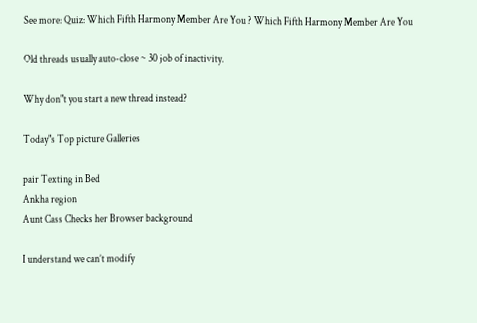See more: Quiz: Which Fifth Harmony Member Are You ? Which Fifth Harmony Member Are You

Old threads usually auto-close ~ 30 job of inactivity.

Why don"t you start a new thread instead?

Today"s Top picture Galleries

pair Texting in Bed
Ankha region
Aunt Cass Checks her Browser background

I understand we can’t modify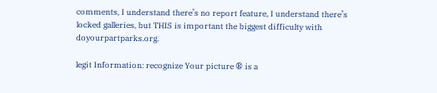comments, I understand there’s no report feature, I understand there’s locked galleries, but THIS is important the biggest difficulty with doyourpartparks.org.

legit Information: recognize Your picture ® is a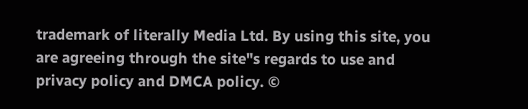trademark of literally Media Ltd. By using this site, you are agreeing through the site"s regards to use and privacy policy and DMCA policy. ©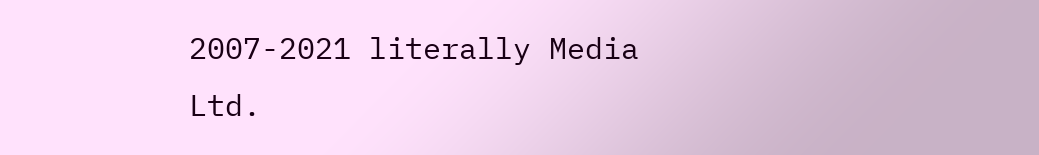2007-2021 literally Media Ltd.